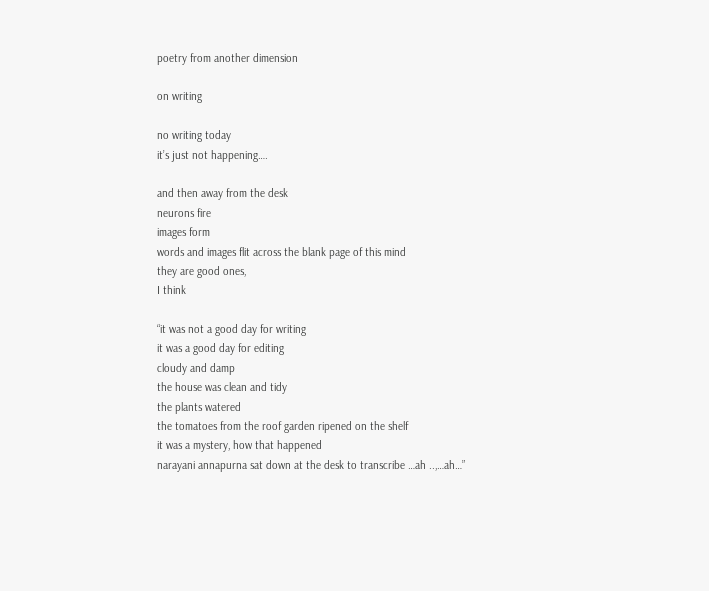poetry from another dimension

on writing

no writing today
it’s just not happening….

and then away from the desk
neurons fire
images form
words and images flit across the blank page of this mind
they are good ones,
I think

“it was not a good day for writing
it was a good day for editing
cloudy and damp
the house was clean and tidy
the plants watered
the tomatoes from the roof garden ripened on the shelf
it was a mystery, how that happened
narayani annapurna sat down at the desk to transcribe …ah ..,…ah…”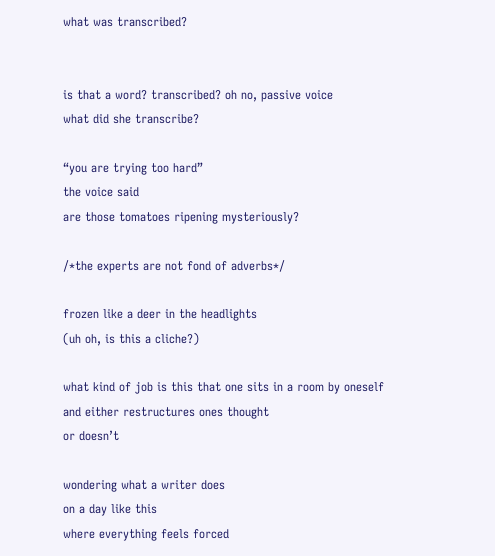what was transcribed?


is that a word? transcribed? oh no, passive voice
what did she transcribe?

“you are trying too hard”
the voice said
are those tomatoes ripening mysteriously?

/*the experts are not fond of adverbs*/

frozen like a deer in the headlights
(uh oh, is this a cliche?)

what kind of job is this that one sits in a room by oneself
and either restructures ones thought
or doesn’t

wondering what a writer does
on a day like this
where everything feels forced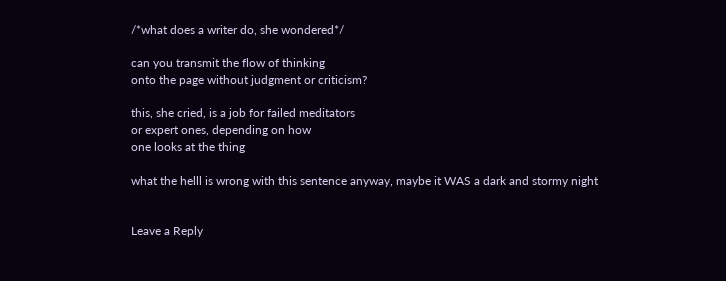/*what does a writer do, she wondered*/

can you transmit the flow of thinking
onto the page without judgment or criticism?

this, she cried, is a job for failed meditators
or expert ones, depending on how
one looks at the thing

what the helll is wrong with this sentence anyway, maybe it WAS a dark and stormy night


Leave a Reply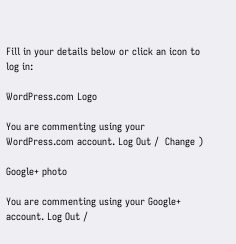Fill in your details below or click an icon to log in:

WordPress.com Logo

You are commenting using your WordPress.com account. Log Out /  Change )

Google+ photo

You are commenting using your Google+ account. Log Out /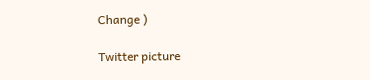Change )

Twitter picture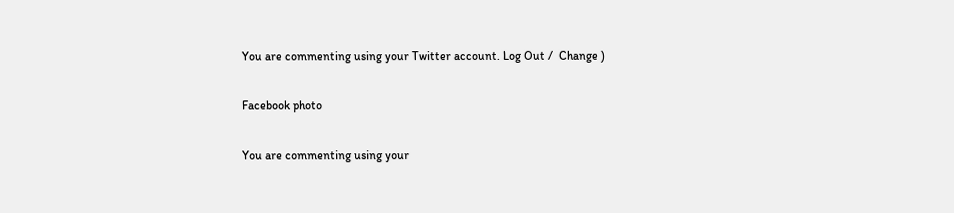You are commenting using your Twitter account. Log Out /  Change )

Facebook photo

You are commenting using your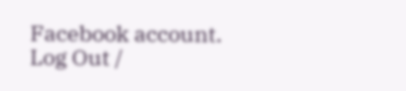Facebook account. Log Out /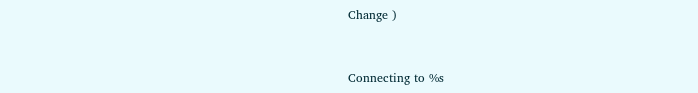Change )


Connecting to %s